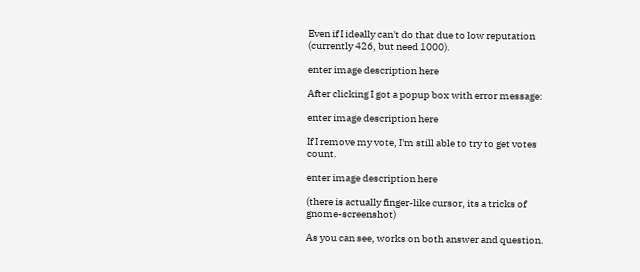Even if I ideally can't do that due to low reputation (currently 426, but need 1000).

enter image description here

After clicking I got a popup box with error message:

enter image description here

If I remove my vote, I'm still able to try to get votes count.

enter image description here

(there is actually finger-like cursor, its a tricks of gnome-screenshot)

As you can see, works on both answer and question.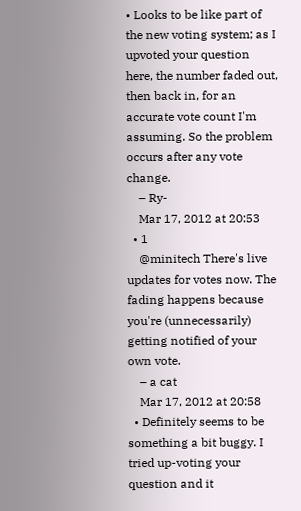• Looks to be like part of the new voting system; as I upvoted your question here, the number faded out, then back in, for an accurate vote count I'm assuming. So the problem occurs after any vote change.
    – Ry-
    Mar 17, 2012 at 20:53
  • 1
    @minitech There's live updates for votes now. The fading happens because you're (unnecessarily) getting notified of your own vote.
    – a cat
    Mar 17, 2012 at 20:58
  • Definitely seems to be something a bit buggy. I tried up-voting your question and it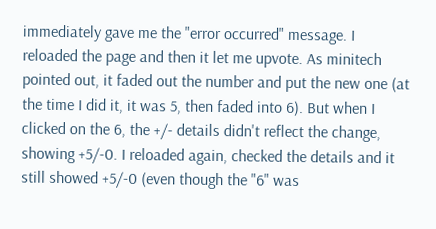immediately gave me the "error occurred" message. I reloaded the page and then it let me upvote. As minitech pointed out, it faded out the number and put the new one (at the time I did it, it was 5, then faded into 6). But when I clicked on the 6, the +/- details didn't reflect the change, showing +5/-0. I reloaded again, checked the details and it still showed +5/-0 (even though the "6" was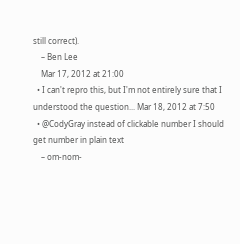still correct).
    – Ben Lee
    Mar 17, 2012 at 21:00
  • I can't repro this, but I'm not entirely sure that I understood the question... Mar 18, 2012 at 7:50
  • @CodyGray instead of clickable number I should get number in plain text
    – om-nom-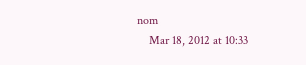nom
    Mar 18, 2012 at 10:33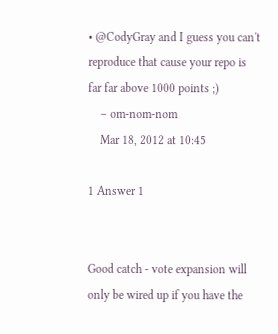• @CodyGray and I guess you can't reproduce that cause your repo is far far above 1000 points ;)
    – om-nom-nom
    Mar 18, 2012 at 10:45

1 Answer 1


Good catch - vote expansion will only be wired up if you have the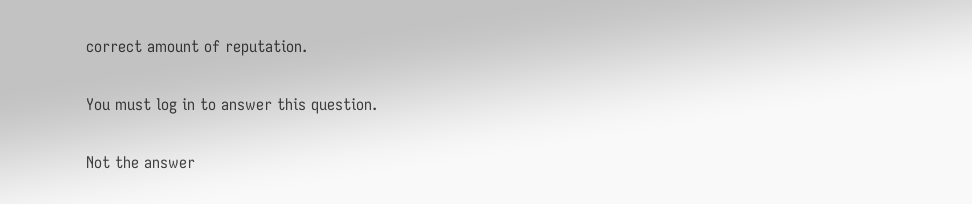correct amount of reputation.

You must log in to answer this question.

Not the answer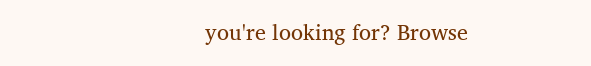you're looking for? Browse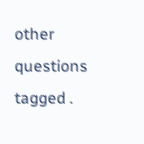other questions tagged .